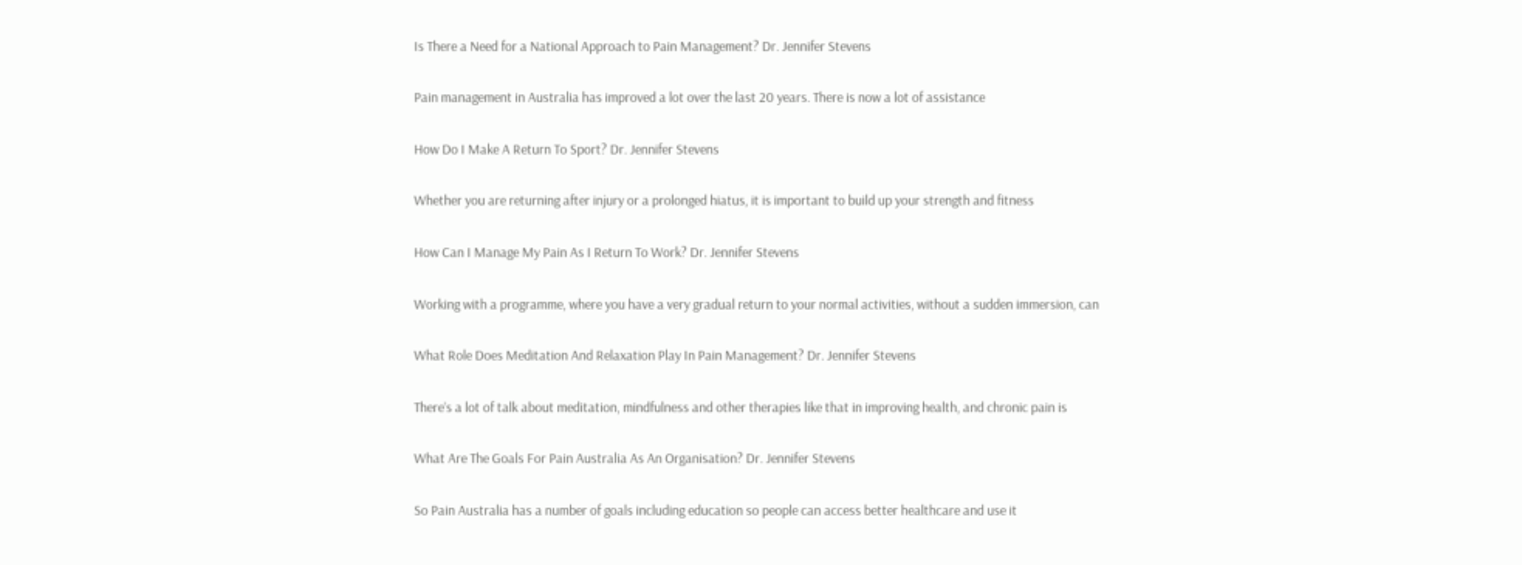Is There a Need for a National Approach to Pain Management? Dr. Jennifer Stevens

Pain management in Australia has improved a lot over the last 20 years. There is now a lot of assistance

How Do I Make A Return To Sport? Dr. Jennifer Stevens

Whether you are returning after injury or a prolonged hiatus, it is important to build up your strength and fitness

How Can I Manage My Pain As I Return To Work? Dr. Jennifer Stevens

Working with a programme, where you have a very gradual return to your normal activities, without a sudden immersion, can

What Role Does Meditation And Relaxation Play In Pain Management? Dr. Jennifer Stevens

There’s a lot of talk about meditation, mindfulness and other therapies like that in improving health, and chronic pain is

What Are The Goals For Pain Australia As An Organisation? Dr. Jennifer Stevens

So Pain Australia has a number of goals including education so people can access better healthcare and use it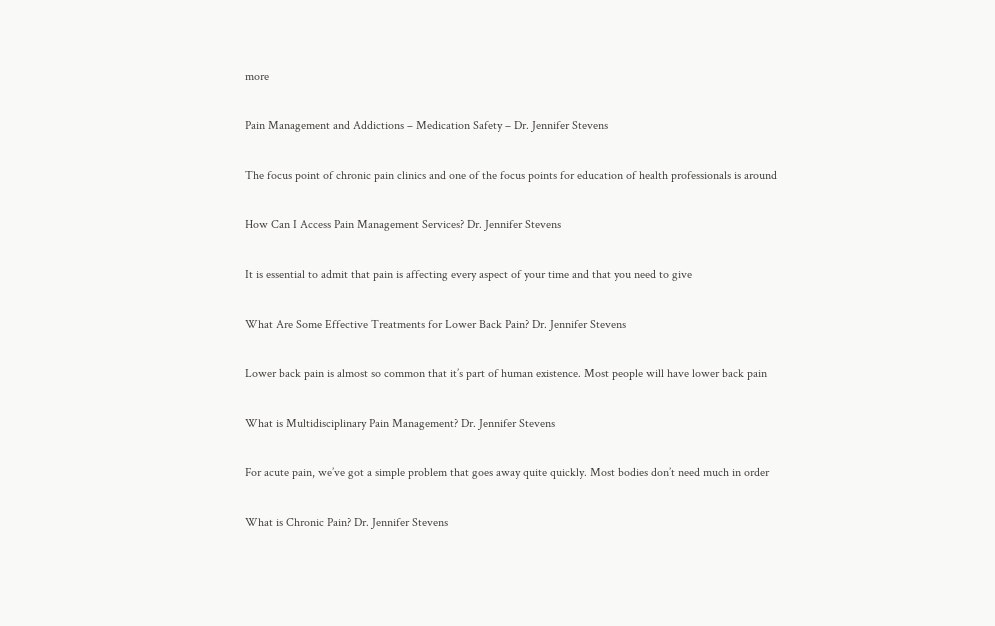more

Pain Management and Addictions – Medication Safety – Dr. Jennifer Stevens

The focus point of chronic pain clinics and one of the focus points for education of health professionals is around

How Can I Access Pain Management Services? Dr. Jennifer Stevens

It is essential to admit that pain is affecting every aspect of your time and that you need to give

What Are Some Effective Treatments for Lower Back Pain? Dr. Jennifer Stevens

Lower back pain is almost so common that it’s part of human existence. Most people will have lower back pain

What is Multidisciplinary Pain Management? Dr. Jennifer Stevens

For acute pain, we’ve got a simple problem that goes away quite quickly. Most bodies don’t need much in order

What is Chronic Pain? Dr. Jennifer Stevens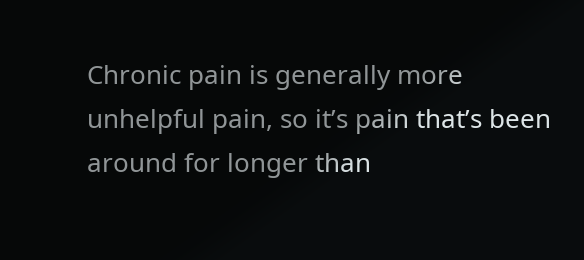Chronic pain is generally more unhelpful pain, so it’s pain that’s been around for longer than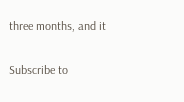three months, and it

Subscribe to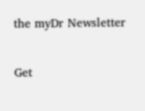the myDr Newsletter

Get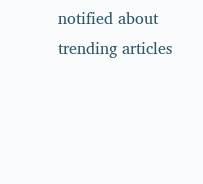notified about trending articles